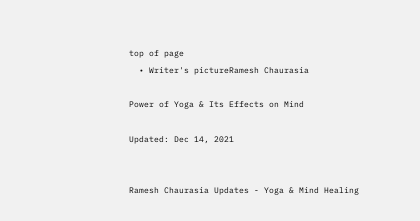top of page
  • Writer's pictureRamesh Chaurasia

Power of Yoga & Its Effects on Mind

Updated: Dec 14, 2021


Ramesh Chaurasia Updates - Yoga & Mind Healing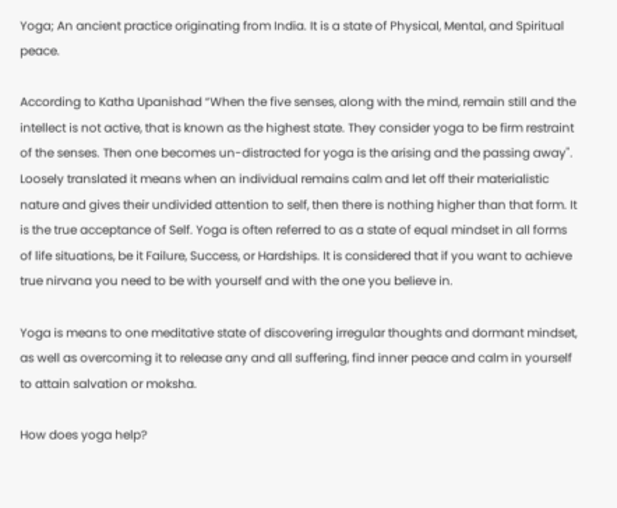Yoga; An ancient practice originating from India. It is a state of Physical, Mental, and Spiritual peace.

According to Katha Upanishad “When the five senses, along with the mind, remain still and the intellect is not active, that is known as the highest state. They consider yoga to be firm restraint of the senses. Then one becomes un-distracted for yoga is the arising and the passing away". Loosely translated it means when an individual remains calm and let off their materialistic nature and gives their undivided attention to self, then there is nothing higher than that form. It is the true acceptance of Self. Yoga is often referred to as a state of equal mindset in all forms of life situations, be it Failure, Success, or Hardships. It is considered that if you want to achieve true nirvana you need to be with yourself and with the one you believe in.

Yoga is means to one meditative state of discovering irregular thoughts and dormant mindset, as well as overcoming it to release any and all suffering, find inner peace and calm in yourself to attain salvation or moksha.

How does yoga help?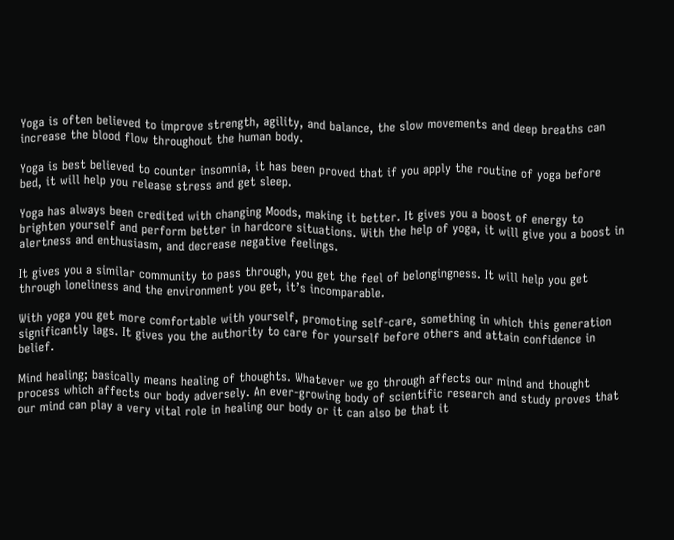Yoga is often believed to improve strength, agility, and balance, the slow movements and deep breaths can increase the blood flow throughout the human body.

Yoga is best believed to counter insomnia, it has been proved that if you apply the routine of yoga before bed, it will help you release stress and get sleep.

Yoga has always been credited with changing Moods, making it better. It gives you a boost of energy to brighten yourself and perform better in hardcore situations. With the help of yoga, it will give you a boost in alertness and enthusiasm, and decrease negative feelings.

It gives you a similar community to pass through, you get the feel of belongingness. It will help you get through loneliness and the environment you get, it’s incomparable.

With yoga you get more comfortable with yourself, promoting self-care, something in which this generation significantly lags. It gives you the authority to care for yourself before others and attain confidence in belief.

Mind healing; basically means healing of thoughts. Whatever we go through affects our mind and thought process which affects our body adversely. An ever-growing body of scientific research and study proves that our mind can play a very vital role in healing our body or it can also be that it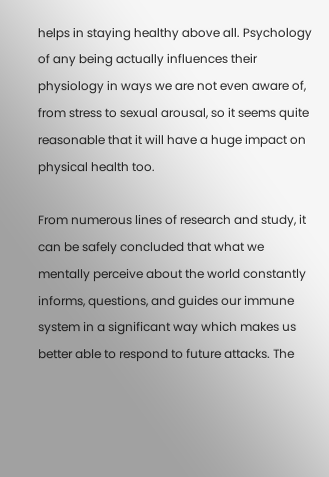helps in staying healthy above all. Psychology of any being actually influences their physiology in ways we are not even aware of, from stress to sexual arousal, so it seems quite reasonable that it will have a huge impact on physical health too.

From numerous lines of research and study, it can be safely concluded that what we mentally perceive about the world constantly informs, questions, and guides our immune system in a significant way which makes us better able to respond to future attacks. The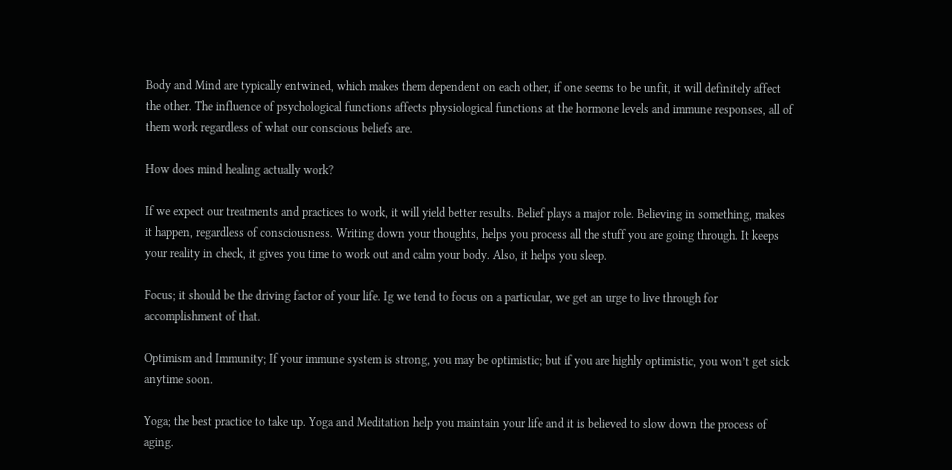Body and Mind are typically entwined, which makes them dependent on each other, if one seems to be unfit, it will definitely affect the other. The influence of psychological functions affects physiological functions at the hormone levels and immune responses, all of them work regardless of what our conscious beliefs are.

How does mind healing actually work?

If we expect our treatments and practices to work, it will yield better results. Belief plays a major role. Believing in something, makes it happen, regardless of consciousness. Writing down your thoughts, helps you process all the stuff you are going through. It keeps your reality in check, it gives you time to work out and calm your body. Also, it helps you sleep.

Focus; it should be the driving factor of your life. Ig we tend to focus on a particular, we get an urge to live through for accomplishment of that.

Optimism and Immunity; If your immune system is strong, you may be optimistic; but if you are highly optimistic, you won’t get sick anytime soon.

Yoga; the best practice to take up. Yoga and Meditation help you maintain your life and it is believed to slow down the process of aging.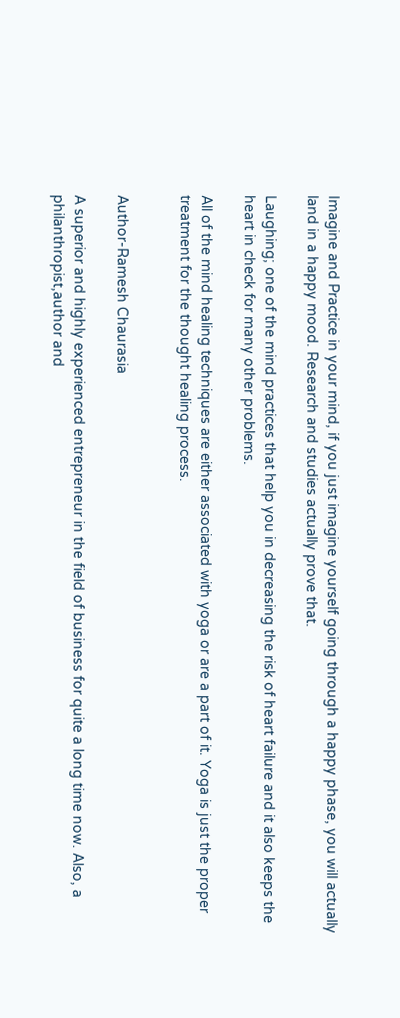Imagine and Practice in your mind, if you just imagine yourself going through a happy phase, you will actually land in a happy mood. Research and studies actually prove that.

Laughing; one of the mind practices that help you in decreasing the risk of heart failure and it also keeps the heart in check for many other problems.

All of the mind healing techniques are either associated with yoga or are a part of it. Yoga is just the proper treatment for the thought healing process.


Author-Ramesh Chaurasia

A superior and highly experienced entrepreneur in the field of business for quite a long time now. Also, a philanthropist,author and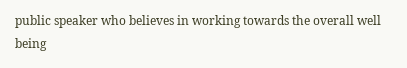public speaker who believes in working towards the overall well being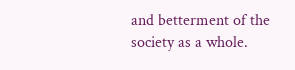and betterment of the society as a whole.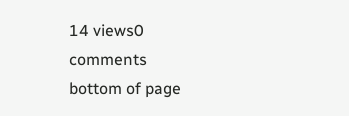14 views0 comments
bottom of page